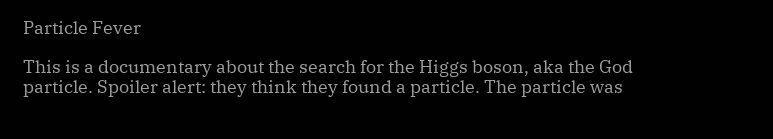Particle Fever

This is a documentary about the search for the Higgs boson, aka the God particle. Spoiler alert: they think they found a particle. The particle was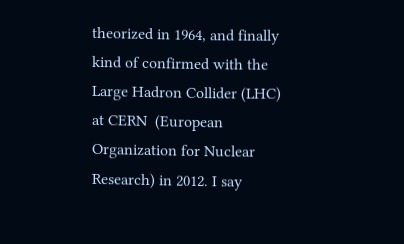theorized in 1964, and finally kind of confirmed with the Large Hadron Collider (LHC) at CERN  (European Organization for Nuclear Research) in 2012. I say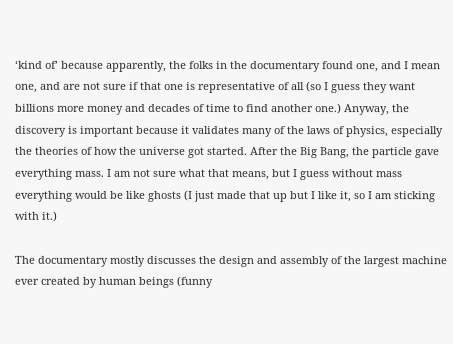‘kind of’ because apparently, the folks in the documentary found one, and I mean one, and are not sure if that one is representative of all (so I guess they want billions more money and decades of time to find another one.) Anyway, the discovery is important because it validates many of the laws of physics, especially the theories of how the universe got started. After the Big Bang, the particle gave everything mass. I am not sure what that means, but I guess without mass everything would be like ghosts (I just made that up but I like it, so I am sticking with it.)

The documentary mostly discusses the design and assembly of the largest machine ever created by human beings (funny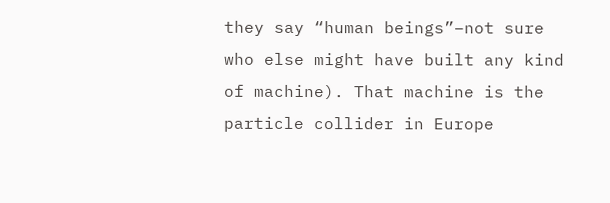they say “human beings”–not sure who else might have built any kind of machine). That machine is the particle collider in Europe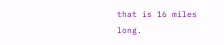that is 16 miles long.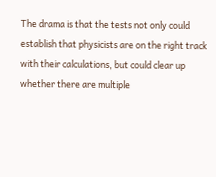The drama is that the tests not only could establish that physicists are on the right track with their calculations, but could clear up whether there are multiple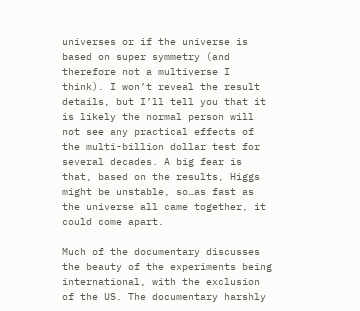universes or if the universe is based on super symmetry (and therefore not a multiverse I think). I won’t reveal the result details, but I’ll tell you that it is likely the normal person will not see any practical effects of the multi-billion dollar test for several decades. A big fear is that, based on the results, Higgs might be unstable, so…as fast as the universe all came together, it could come apart.

Much of the documentary discusses the beauty of the experiments being international, with the exclusion of the US. The documentary harshly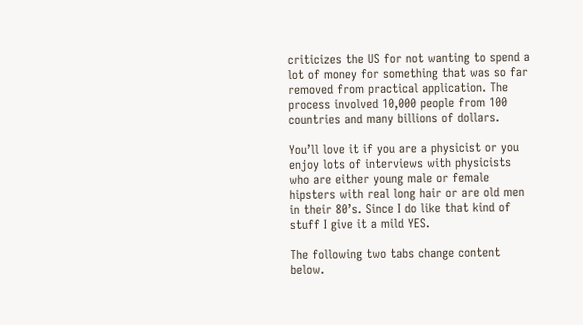criticizes the US for not wanting to spend a lot of money for something that was so far removed from practical application. The process involved 10,000 people from 100 countries and many billions of dollars.

You’ll love it if you are a physicist or you enjoy lots of interviews with physicists who are either young male or female hipsters with real long hair or are old men in their 80’s. Since I do like that kind of stuff I give it a mild YES.

The following two tabs change content below.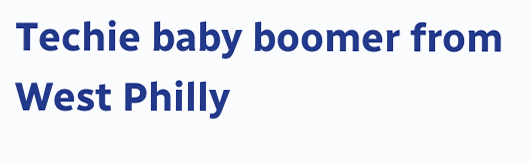Techie baby boomer from West Philly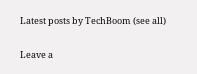Latest posts by TechBoom (see all)

Leave a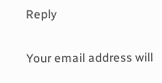Reply

Your email address will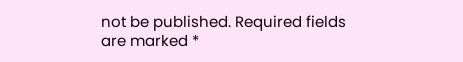not be published. Required fields are marked *